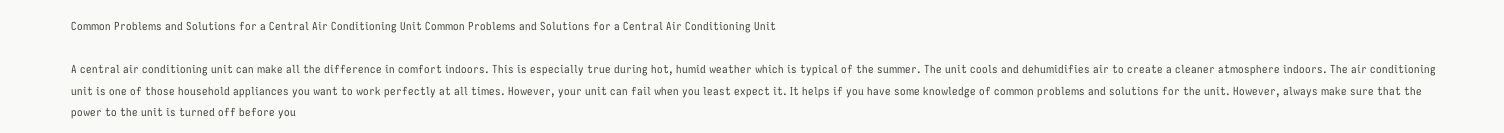Common Problems and Solutions for a Central Air Conditioning Unit Common Problems and Solutions for a Central Air Conditioning Unit

A central air conditioning unit can make all the difference in comfort indoors. This is especially true during hot, humid weather which is typical of the summer. The unit cools and dehumidifies air to create a cleaner atmosphere indoors. The air conditioning unit is one of those household appliances you want to work perfectly at all times. However, your unit can fail when you least expect it. It helps if you have some knowledge of common problems and solutions for the unit. However, always make sure that the power to the unit is turned off before you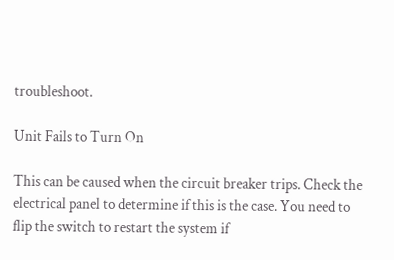troubleshoot.

Unit Fails to Turn On

This can be caused when the circuit breaker trips. Check the electrical panel to determine if this is the case. You need to flip the switch to restart the system if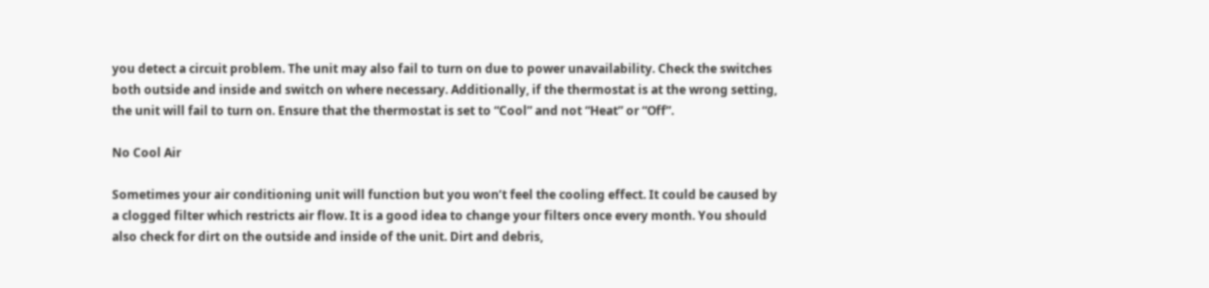you detect a circuit problem. The unit may also fail to turn on due to power unavailability. Check the switches both outside and inside and switch on where necessary. Additionally, if the thermostat is at the wrong setting, the unit will fail to turn on. Ensure that the thermostat is set to “Cool” and not “Heat” or “Off”.

No Cool Air

Sometimes your air conditioning unit will function but you won’t feel the cooling effect. It could be caused by a clogged filter which restricts air flow. It is a good idea to change your filters once every month. You should also check for dirt on the outside and inside of the unit. Dirt and debris,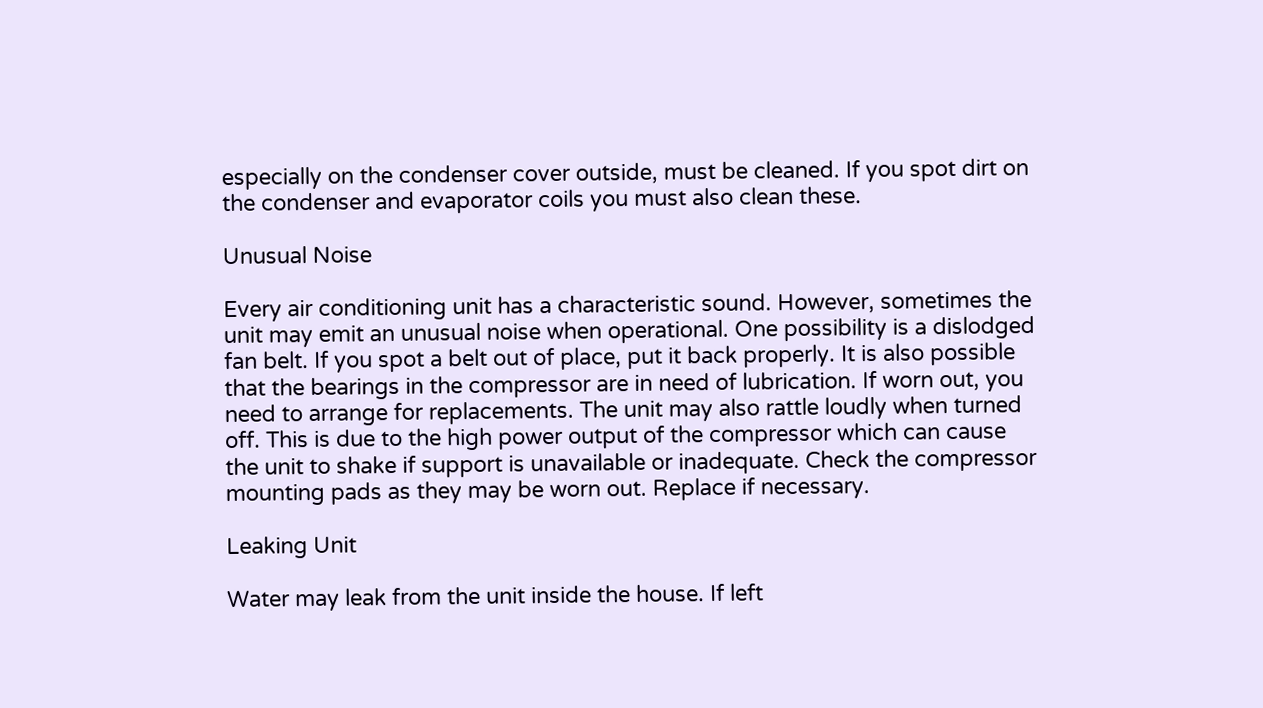especially on the condenser cover outside, must be cleaned. If you spot dirt on the condenser and evaporator coils you must also clean these.

Unusual Noise

Every air conditioning unit has a characteristic sound. However, sometimes the unit may emit an unusual noise when operational. One possibility is a dislodged fan belt. If you spot a belt out of place, put it back properly. It is also possible that the bearings in the compressor are in need of lubrication. If worn out, you need to arrange for replacements. The unit may also rattle loudly when turned off. This is due to the high power output of the compressor which can cause the unit to shake if support is unavailable or inadequate. Check the compressor mounting pads as they may be worn out. Replace if necessary.

Leaking Unit

Water may leak from the unit inside the house. If left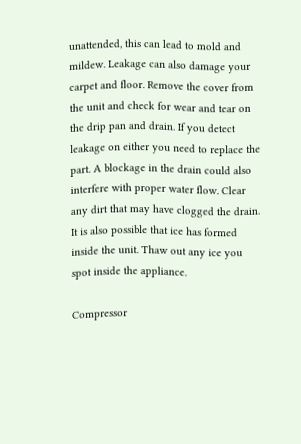unattended, this can lead to mold and mildew. Leakage can also damage your carpet and floor. Remove the cover from the unit and check for wear and tear on the drip pan and drain. If you detect leakage on either you need to replace the part. A blockage in the drain could also interfere with proper water flow. Clear any dirt that may have clogged the drain. It is also possible that ice has formed inside the unit. Thaw out any ice you spot inside the appliance.

Compressor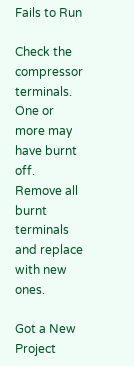Fails to Run

Check the compressor terminals. One or more may have burnt off. Remove all burnt terminals and replace with new ones.

Got a New Project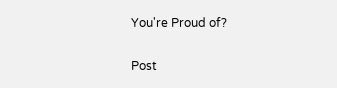You're Proud of?

Post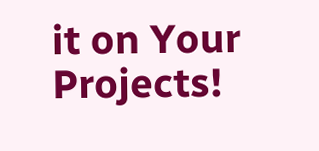it on Your Projects!